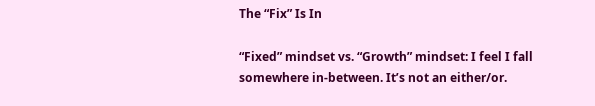The “Fix” Is In

“Fixed” mindset vs. “Growth” mindset: I feel I fall somewhere in-between. It’s not an either/or.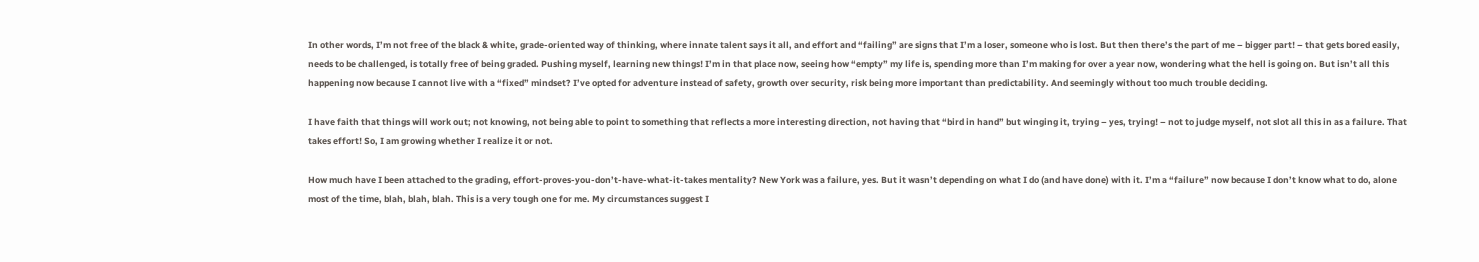In other words, I’m not free of the black & white, grade-oriented way of thinking, where innate talent says it all, and effort and “failing” are signs that I’m a loser, someone who is lost. But then there’s the part of me – bigger part! – that gets bored easily, needs to be challenged, is totally free of being graded. Pushing myself, learning new things! I’m in that place now, seeing how “empty” my life is, spending more than I’m making for over a year now, wondering what the hell is going on. But isn’t all this happening now because I cannot live with a “fixed” mindset? I’ve opted for adventure instead of safety, growth over security, risk being more important than predictability. And seemingly without too much trouble deciding.

I have faith that things will work out; not knowing, not being able to point to something that reflects a more interesting direction, not having that “bird in hand” but winging it, trying – yes, trying! – not to judge myself, not slot all this in as a failure. That takes effort! So, I am growing whether I realize it or not.

How much have I been attached to the grading, effort-proves-you-don’t-have-what-it-takes mentality? New York was a failure, yes. But it wasn’t depending on what I do (and have done) with it. I’m a “failure” now because I don’t know what to do, alone most of the time, blah, blah, blah. This is a very tough one for me. My circumstances suggest I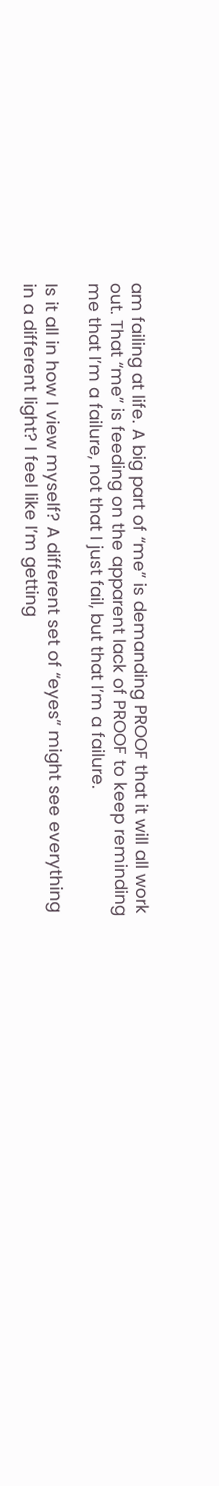am failing at life. A big part of “me” is demanding PROOF that it will all work out. That “me” is feeding on the apparent lack of PROOF to keep reminding me that I’m a failure, not that I just fail, but that I’m a failure.

Is it all in how I view myself? A different set of “eyes” might see everything in a different light? I feel like I’m getting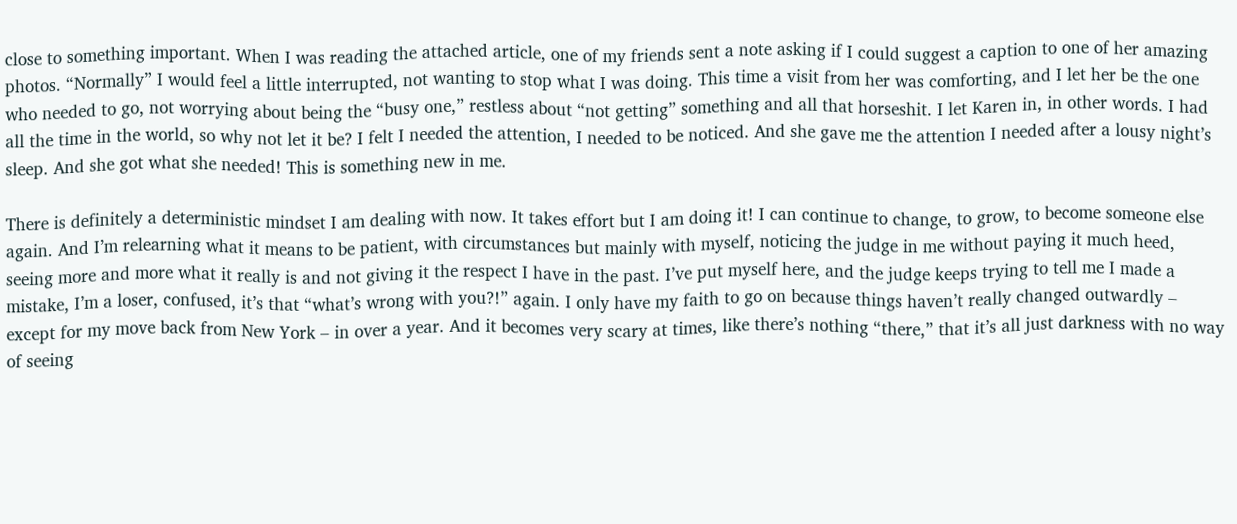close to something important. When I was reading the attached article, one of my friends sent a note asking if I could suggest a caption to one of her amazing photos. “Normally” I would feel a little interrupted, not wanting to stop what I was doing. This time a visit from her was comforting, and I let her be the one who needed to go, not worrying about being the “busy one,” restless about “not getting” something and all that horseshit. I let Karen in, in other words. I had all the time in the world, so why not let it be? I felt I needed the attention, I needed to be noticed. And she gave me the attention I needed after a lousy night’s sleep. And she got what she needed! This is something new in me.

There is definitely a deterministic mindset I am dealing with now. It takes effort but I am doing it! I can continue to change, to grow, to become someone else again. And I’m relearning what it means to be patient, with circumstances but mainly with myself, noticing the judge in me without paying it much heed, seeing more and more what it really is and not giving it the respect I have in the past. I’ve put myself here, and the judge keeps trying to tell me I made a mistake, I’m a loser, confused, it’s that “what’s wrong with you?!” again. I only have my faith to go on because things haven’t really changed outwardly – except for my move back from New York – in over a year. And it becomes very scary at times, like there’s nothing “there,” that it’s all just darkness with no way of seeing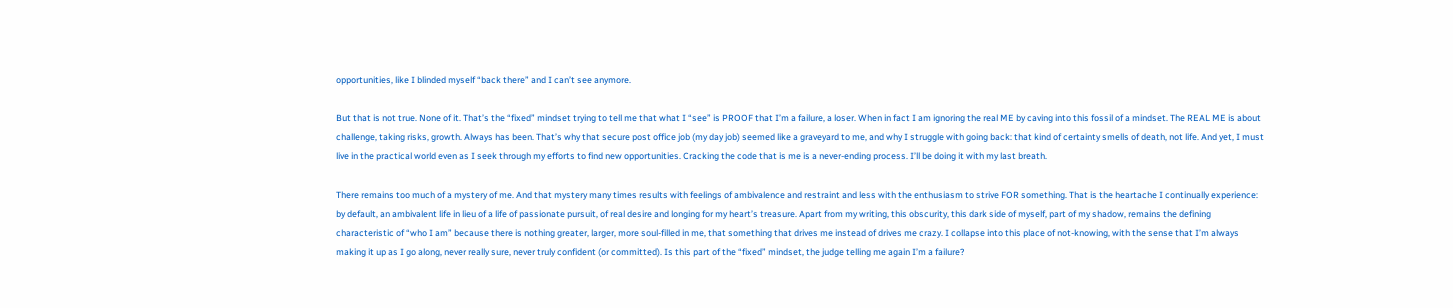opportunities, like I blinded myself “back there” and I can’t see anymore.

But that is not true. None of it. That’s the “fixed” mindset trying to tell me that what I “see” is PROOF that I’m a failure, a loser. When in fact I am ignoring the real ME by caving into this fossil of a mindset. The REAL ME is about challenge, taking risks, growth. Always has been. That’s why that secure post office job (my day job) seemed like a graveyard to me, and why I struggle with going back: that kind of certainty smells of death, not life. And yet, I must live in the practical world even as I seek through my efforts to find new opportunities. Cracking the code that is me is a never-ending process. I’ll be doing it with my last breath.

There remains too much of a mystery of me. And that mystery many times results with feelings of ambivalence and restraint and less with the enthusiasm to strive FOR something. That is the heartache I continually experience: by default, an ambivalent life in lieu of a life of passionate pursuit, of real desire and longing for my heart’s treasure. Apart from my writing, this obscurity, this dark side of myself, part of my shadow, remains the defining characteristic of “who I am” because there is nothing greater, larger, more soul-filled in me, that something that drives me instead of drives me crazy. I collapse into this place of not-knowing, with the sense that I’m always making it up as I go along, never really sure, never truly confident (or committed). Is this part of the “fixed” mindset, the judge telling me again I’m a failure?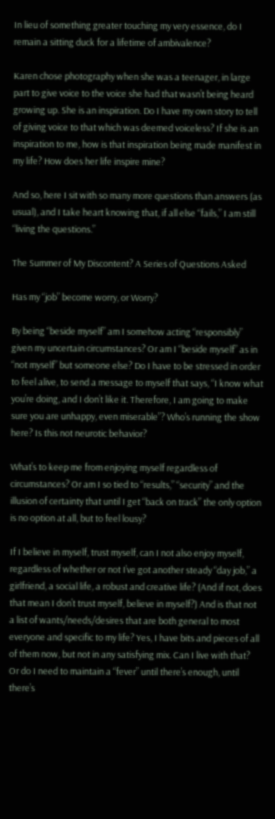In lieu of something greater touching my very essence, do I remain a sitting duck for a lifetime of ambivalence?

Karen chose photography when she was a teenager, in large part to give voice to the voice she had that wasn’t being heard growing up. She is an inspiration. Do I have my own story to tell of giving voice to that which was deemed voiceless? If she is an inspiration to me, how is that inspiration being made manifest in my life? How does her life inspire mine?

And so, here I sit with so many more questions than answers (as usual), and I take heart knowing that, if all else “fails,” I am still “living the questions.”

The Summer of My Discontent? A Series of Questions Asked

Has my “job” become worry, or Worry?

By being “beside myself” am I somehow acting “responsibly” given my uncertain circumstances? Or am I “beside myself” as in “not myself” but someone else? Do I have to be stressed in order to feel alive, to send a message to myself that says, “I know what you’re doing, and I don’t like it. Therefore, I am going to make sure you are unhappy, even miserable”? Who’s running the show here? Is this not neurotic behavior?

What’s to keep me from enjoying myself regardless of circumstances? Or am I so tied to “results,” “security” and the illusion of certainty that until I get “back on track” the only option is no option at all, but to feel lousy?

If I believe in myself, trust myself, can I not also enjoy myself, regardless of whether or not I’ve got another steady “day job,” a girlfriend, a social life, a robust and creative life? (And if not, does that mean I don’t trust myself, believe in myself?) And is that not a list of wants/needs/desires that are both general to most everyone and specific to my life? Yes, I have bits and pieces of all of them now, but not in any satisfying mix. Can I live with that? Or do I need to maintain a “fever” until there’s enough, until there’s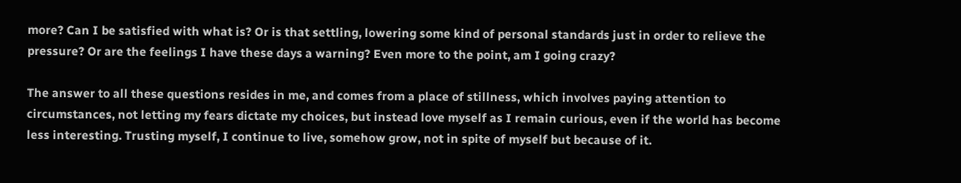more? Can I be satisfied with what is? Or is that settling, lowering some kind of personal standards just in order to relieve the pressure? Or are the feelings I have these days a warning? Even more to the point, am I going crazy?

The answer to all these questions resides in me, and comes from a place of stillness, which involves paying attention to circumstances, not letting my fears dictate my choices, but instead love myself as I remain curious, even if the world has become less interesting. Trusting myself, I continue to live, somehow grow, not in spite of myself but because of it.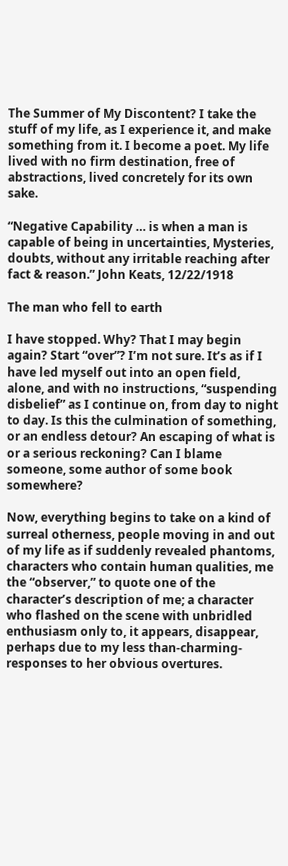The Summer of My Discontent? I take the stuff of my life, as I experience it, and make something from it. I become a poet. My life lived with no firm destination, free of abstractions, lived concretely for its own sake.

“Negative Capability … is when a man is capable of being in uncertainties, Mysteries, doubts, without any irritable reaching after fact & reason.” John Keats, 12/22/1918

The man who fell to earth

I have stopped. Why? That I may begin again? Start “over”? I’m not sure. It’s as if I have led myself out into an open field, alone, and with no instructions, “suspending disbelief” as I continue on, from day to night to day. Is this the culmination of something, or an endless detour? An escaping of what is or a serious reckoning? Can I blame someone, some author of some book somewhere?

Now, everything begins to take on a kind of surreal otherness, people moving in and out of my life as if suddenly revealed phantoms, characters who contain human qualities, me the “observer,” to quote one of the character’s description of me; a character who flashed on the scene with unbridled enthusiasm only to, it appears, disappear, perhaps due to my less than-charming-responses to her obvious overtures.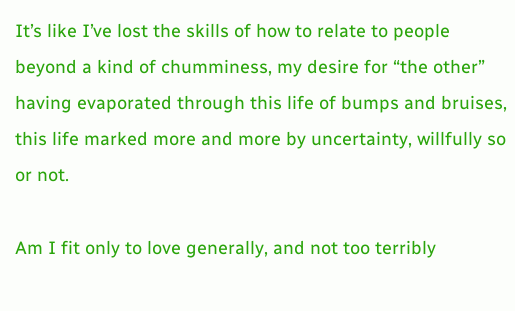It’s like I’ve lost the skills of how to relate to people beyond a kind of chumminess, my desire for “the other” having evaporated through this life of bumps and bruises, this life marked more and more by uncertainty, willfully so or not.

Am I fit only to love generally, and not too terribly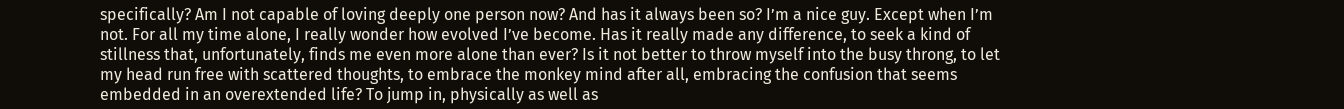specifically? Am I not capable of loving deeply one person now? And has it always been so? I’m a nice guy. Except when I’m not. For all my time alone, I really wonder how evolved I’ve become. Has it really made any difference, to seek a kind of stillness that, unfortunately, finds me even more alone than ever? Is it not better to throw myself into the busy throng, to let my head run free with scattered thoughts, to embrace the monkey mind after all, embracing the confusion that seems embedded in an overextended life? To jump in, physically as well as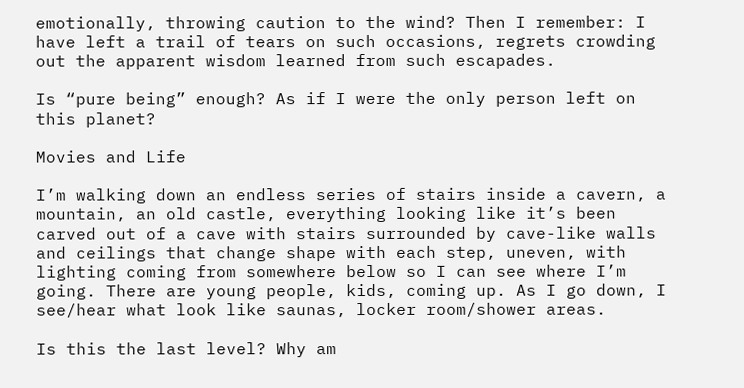emotionally, throwing caution to the wind? Then I remember: I have left a trail of tears on such occasions, regrets crowding out the apparent wisdom learned from such escapades.

Is “pure being” enough? As if I were the only person left on this planet?

Movies and Life

I’m walking down an endless series of stairs inside a cavern, a mountain, an old castle, everything looking like it’s been carved out of a cave with stairs surrounded by cave-like walls and ceilings that change shape with each step, uneven, with lighting coming from somewhere below so I can see where I’m going. There are young people, kids, coming up. As I go down, I see/hear what look like saunas, locker room/shower areas.

Is this the last level? Why am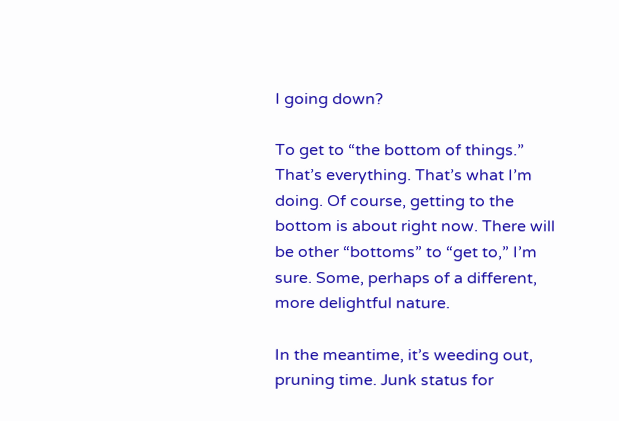I going down?

To get to “the bottom of things.” That’s everything. That’s what I’m doing. Of course, getting to the bottom is about right now. There will be other “bottoms” to “get to,” I’m sure. Some, perhaps of a different, more delightful nature.

In the meantime, it’s weeding out, pruning time. Junk status for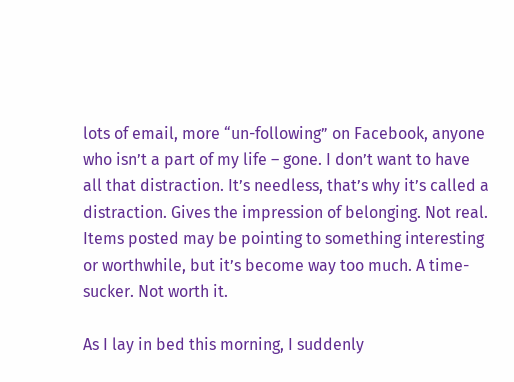lots of email, more “un-following” on Facebook, anyone who isn’t a part of my life – gone. I don’t want to have all that distraction. It’s needless, that’s why it’s called a distraction. Gives the impression of belonging. Not real. Items posted may be pointing to something interesting or worthwhile, but it’s become way too much. A time-sucker. Not worth it.

As I lay in bed this morning, I suddenly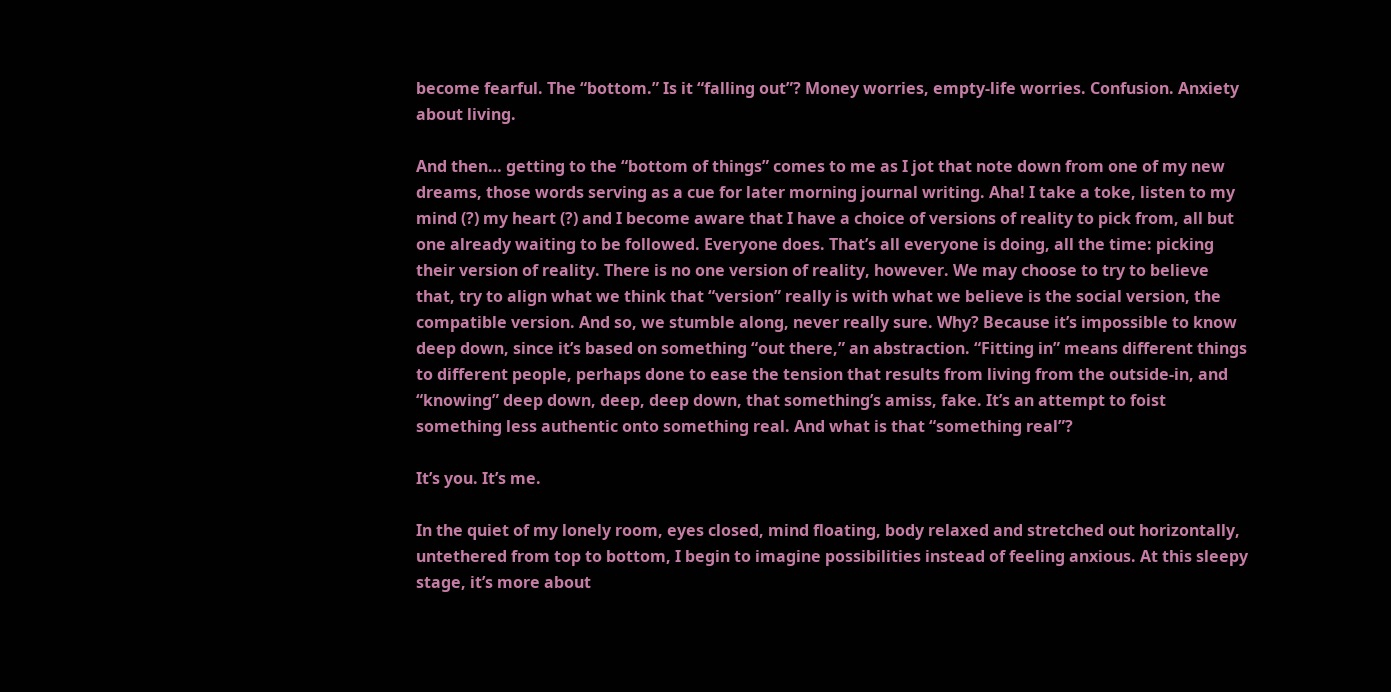become fearful. The “bottom.” Is it “falling out”? Money worries, empty-life worries. Confusion. Anxiety about living.

And then… getting to the “bottom of things” comes to me as I jot that note down from one of my new dreams, those words serving as a cue for later morning journal writing. Aha! I take a toke, listen to my mind (?) my heart (?) and I become aware that I have a choice of versions of reality to pick from, all but one already waiting to be followed. Everyone does. That’s all everyone is doing, all the time: picking their version of reality. There is no one version of reality, however. We may choose to try to believe that, try to align what we think that “version” really is with what we believe is the social version, the compatible version. And so, we stumble along, never really sure. Why? Because it’s impossible to know deep down, since it’s based on something “out there,” an abstraction. “Fitting in” means different things to different people, perhaps done to ease the tension that results from living from the outside-in, and “knowing” deep down, deep, deep down, that something’s amiss, fake. It’s an attempt to foist something less authentic onto something real. And what is that “something real”?

It’s you. It’s me.

In the quiet of my lonely room, eyes closed, mind floating, body relaxed and stretched out horizontally, untethered from top to bottom, I begin to imagine possibilities instead of feeling anxious. At this sleepy stage, it’s more about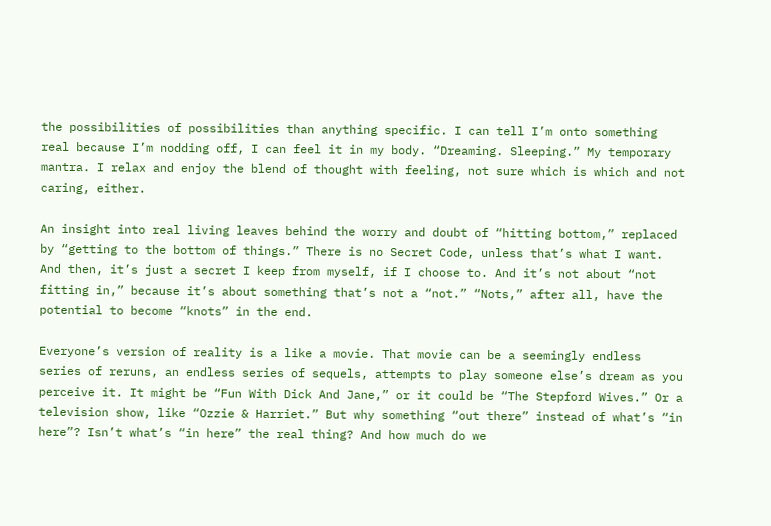the possibilities of possibilities than anything specific. I can tell I’m onto something real because I’m nodding off, I can feel it in my body. “Dreaming. Sleeping.” My temporary mantra. I relax and enjoy the blend of thought with feeling, not sure which is which and not caring, either.

An insight into real living leaves behind the worry and doubt of “hitting bottom,” replaced by “getting to the bottom of things.” There is no Secret Code, unless that’s what I want. And then, it’s just a secret I keep from myself, if I choose to. And it’s not about “not fitting in,” because it’s about something that’s not a “not.” “Nots,” after all, have the potential to become “knots” in the end.

Everyone’s version of reality is a like a movie. That movie can be a seemingly endless series of reruns, an endless series of sequels, attempts to play someone else’s dream as you perceive it. It might be “Fun With Dick And Jane,” or it could be “The Stepford Wives.” Or a television show, like “Ozzie & Harriet.” But why something “out there” instead of what’s “in here”? Isn’t what’s “in here” the real thing? And how much do we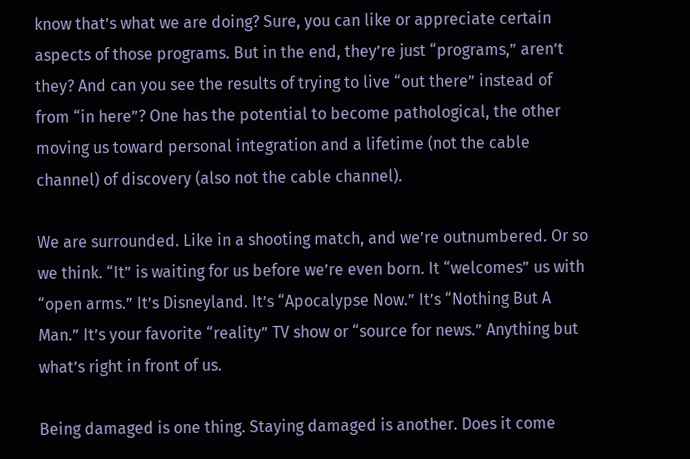know that’s what we are doing? Sure, you can like or appreciate certain aspects of those programs. But in the end, they’re just “programs,” aren’t they? And can you see the results of trying to live “out there” instead of from “in here”? One has the potential to become pathological, the other moving us toward personal integration and a lifetime (not the cable channel) of discovery (also not the cable channel).

We are surrounded. Like in a shooting match, and we’re outnumbered. Or so we think. “It” is waiting for us before we’re even born. It “welcomes” us with “open arms.” It’s Disneyland. It’s “Apocalypse Now.” It’s “Nothing But A Man.” It’s your favorite “reality” TV show or “source for news.” Anything but what’s right in front of us.

Being damaged is one thing. Staying damaged is another. Does it come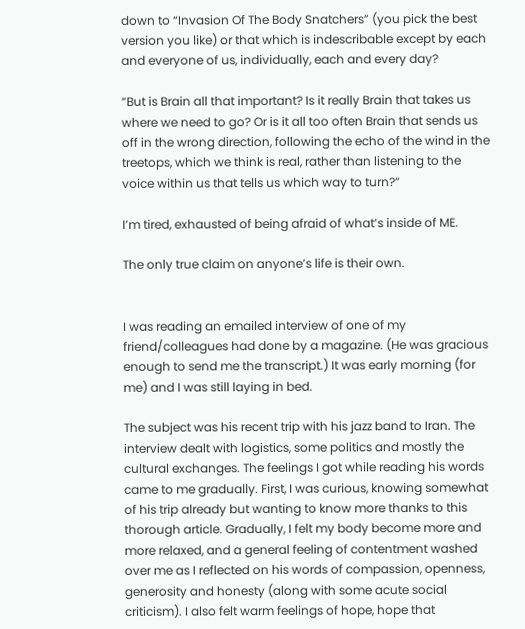down to “Invasion Of The Body Snatchers” (you pick the best version you like) or that which is indescribable except by each and everyone of us, individually, each and every day?

“But is Brain all that important? Is it really Brain that takes us where we need to go? Or is it all too often Brain that sends us off in the wrong direction, following the echo of the wind in the treetops, which we think is real, rather than listening to the voice within us that tells us which way to turn?”

I’m tired, exhausted of being afraid of what’s inside of ME.

The only true claim on anyone’s life is their own.


I was reading an emailed interview of one of my friend/colleagues had done by a magazine. (He was gracious enough to send me the transcript.) It was early morning (for me) and I was still laying in bed.

The subject was his recent trip with his jazz band to Iran. The interview dealt with logistics, some politics and mostly the cultural exchanges. The feelings I got while reading his words came to me gradually. First, I was curious, knowing somewhat of his trip already but wanting to know more thanks to this thorough article. Gradually, I felt my body become more and more relaxed, and a general feeling of contentment washed over me as I reflected on his words of compassion, openness, generosity and honesty (along with some acute social criticism). I also felt warm feelings of hope, hope that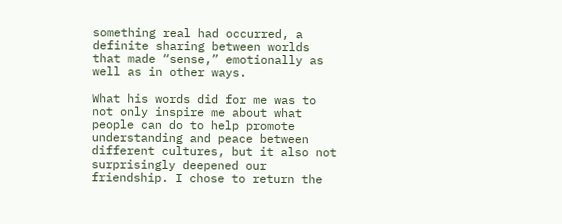something real had occurred, a definite sharing between worlds that made “sense,” emotionally as well as in other ways.

What his words did for me was to not only inspire me about what people can do to help promote understanding and peace between different cultures, but it also not surprisingly deepened our friendship. I chose to return the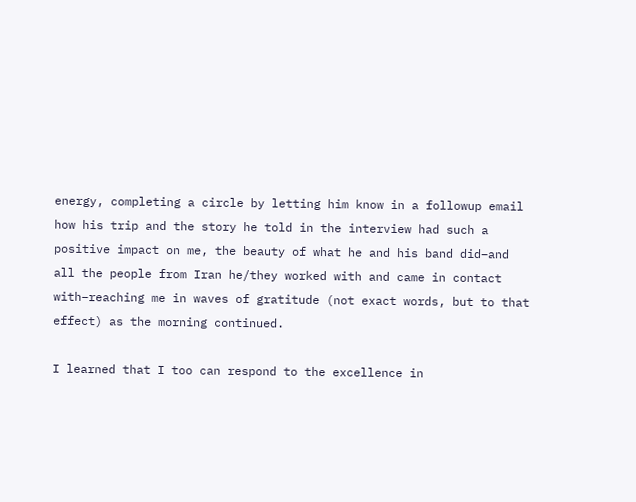energy, completing a circle by letting him know in a followup email how his trip and the story he told in the interview had such a positive impact on me, the beauty of what he and his band did–and all the people from Iran he/they worked with and came in contact with–reaching me in waves of gratitude (not exact words, but to that effect) as the morning continued.

I learned that I too can respond to the excellence in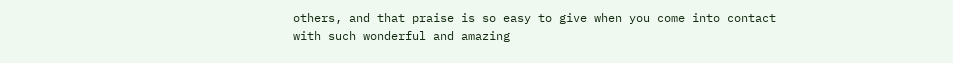others, and that praise is so easy to give when you come into contact with such wonderful and amazing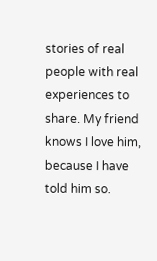stories of real people with real experiences to share. My friend knows I love him, because I have told him so.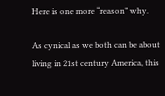Here is one more “reason” why.

As cynical as we both can be about living in 21st century America, this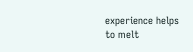experience helps to melt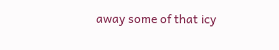away some of that icy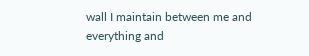wall I maintain between me and everything and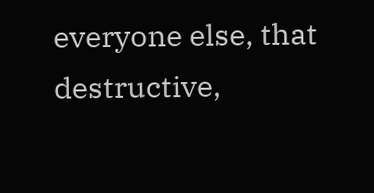everyone else, that destructive,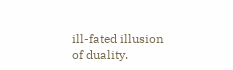ill-fated illusion of duality.